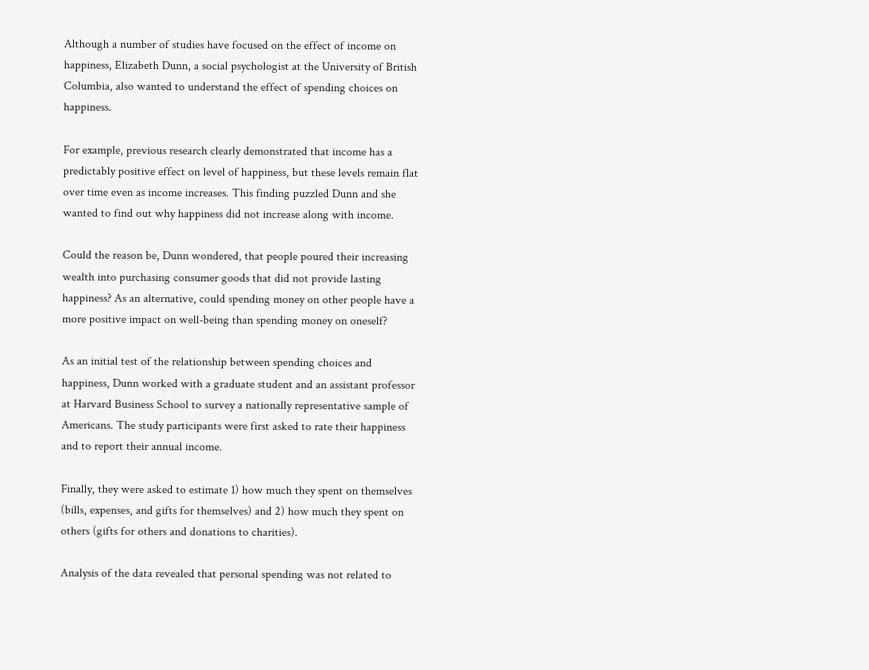Although a number of studies have focused on the effect of income on happiness, Elizabeth Dunn, a social psychologist at the University of British Columbia, also wanted to understand the effect of spending choices on happiness.

For example, previous research clearly demonstrated that income has a predictably positive effect on level of happiness, but these levels remain flat over time even as income increases. This finding puzzled Dunn and she wanted to find out why happiness did not increase along with income.

Could the reason be, Dunn wondered, that people poured their increasing wealth into purchasing consumer goods that did not provide lasting happiness? As an alternative, could spending money on other people have a more positive impact on well-being than spending money on oneself?

As an initial test of the relationship between spending choices and happiness, Dunn worked with a graduate student and an assistant professor at Harvard Business School to survey a nationally representative sample of Americans. The study participants were first asked to rate their happiness and to report their annual income.

Finally, they were asked to estimate 1) how much they spent on themselves (bills, expenses, and gifts for themselves) and 2) how much they spent on others (gifts for others and donations to charities).

Analysis of the data revealed that personal spending was not related to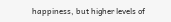happiness, but higher levels of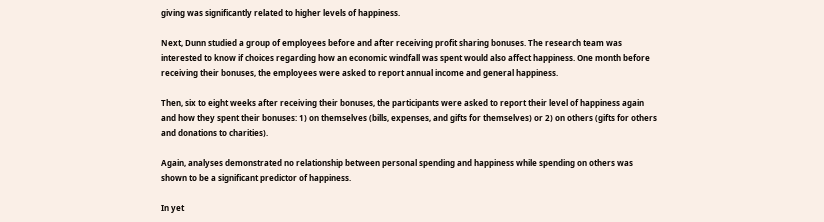giving was significantly related to higher levels of happiness.

Next, Dunn studied a group of employees before and after receiving profit sharing bonuses. The research team was interested to know if choices regarding how an economic windfall was spent would also affect happiness. One month before receiving their bonuses, the employees were asked to report annual income and general happiness.

Then, six to eight weeks after receiving their bonuses, the participants were asked to report their level of happiness again and how they spent their bonuses: 1) on themselves (bills, expenses, and gifts for themselves) or 2) on others (gifts for others and donations to charities).

Again, analyses demonstrated no relationship between personal spending and happiness while spending on others was shown to be a significant predictor of happiness.

In yet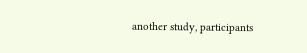another study, participants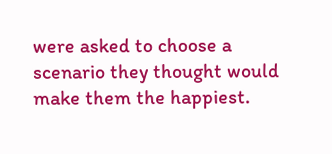were asked to choose a scenario they thought would make them the happiest.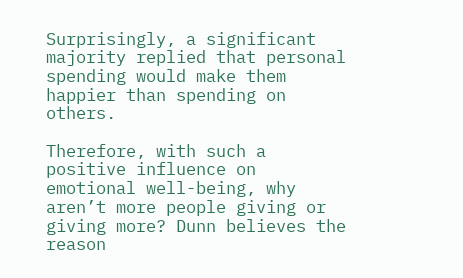Surprisingly, a significant majority replied that personal spending would make them happier than spending on others.

Therefore, with such a positive influence on emotional well-being, why aren’t more people giving or giving more? Dunn believes the reason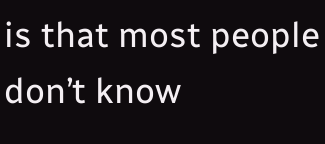is that most people don’t know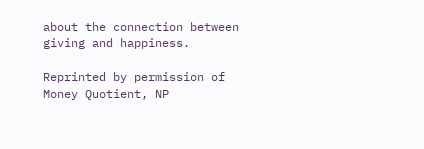about the connection between giving and happiness.

Reprinted by permission of Money Quotient, NP